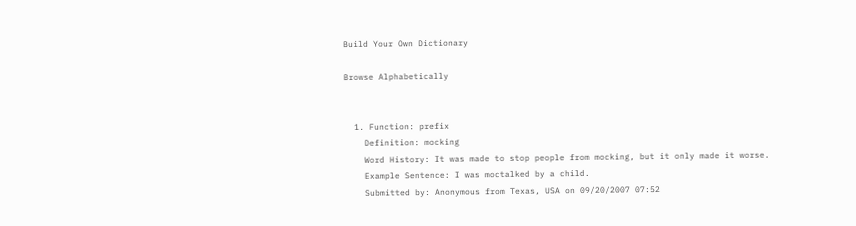Build Your Own Dictionary

Browse Alphabetically


  1. Function: prefix
    Definition: mocking
    Word History: It was made to stop people from mocking, but it only made it worse.
    Example Sentence: I was moctalked by a child.
    Submitted by: Anonymous from Texas, USA on 09/20/2007 07:52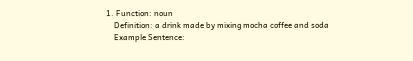1. Function: noun
    Definition: a drink made by mixing mocha coffee and soda
    Example Sentence: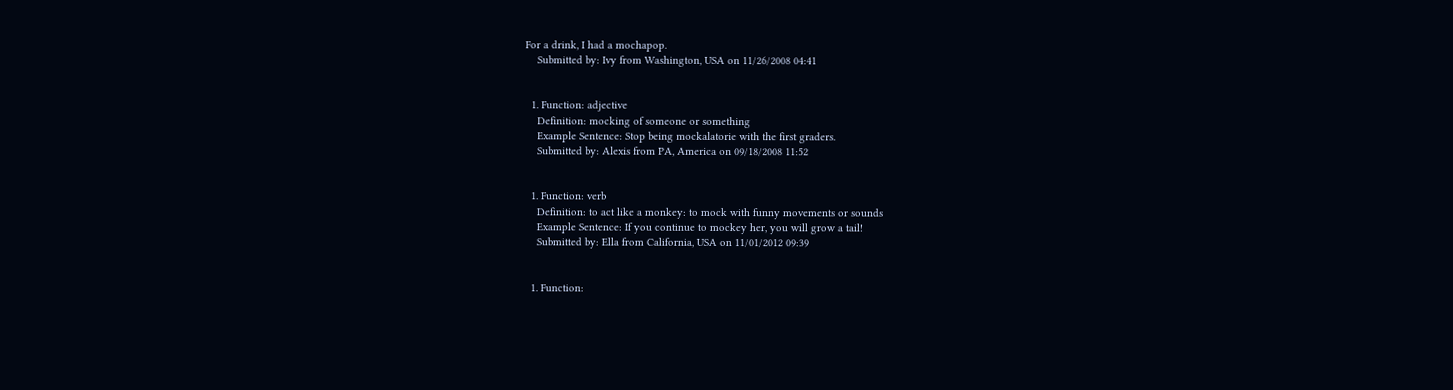For a drink, I had a mochapop.
    Submitted by: Ivy from Washington, USA on 11/26/2008 04:41


  1. Function: adjective
    Definition: mocking of someone or something
    Example Sentence: Stop being mockalatorie with the first graders.
    Submitted by: Alexis from PA, America on 09/18/2008 11:52


  1. Function: verb
    Definition: to act like a monkey: to mock with funny movements or sounds
    Example Sentence: If you continue to mockey her, you will grow a tail!
    Submitted by: Ella from California, USA on 11/01/2012 09:39


  1. Function: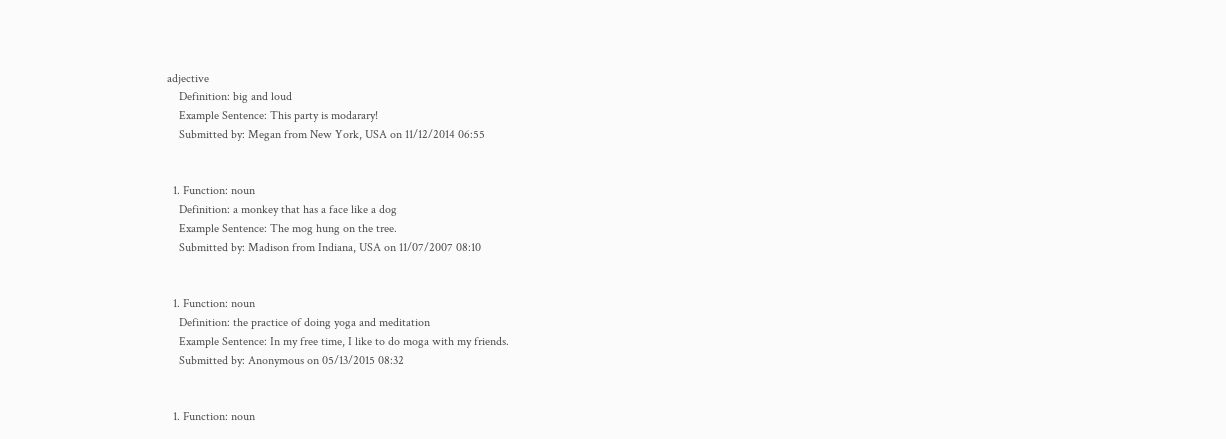adjective
    Definition: big and loud
    Example Sentence: This party is modarary!
    Submitted by: Megan from New York, USA on 11/12/2014 06:55


  1. Function: noun
    Definition: a monkey that has a face like a dog
    Example Sentence: The mog hung on the tree.
    Submitted by: Madison from Indiana, USA on 11/07/2007 08:10


  1. Function: noun
    Definition: the practice of doing yoga and meditation
    Example Sentence: In my free time, I like to do moga with my friends.
    Submitted by: Anonymous on 05/13/2015 08:32


  1. Function: noun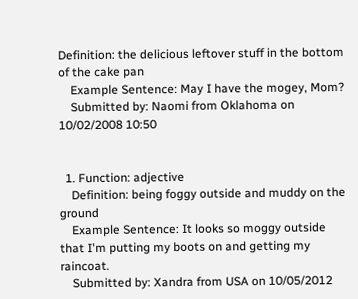Definition: the delicious leftover stuff in the bottom of the cake pan
    Example Sentence: May I have the mogey, Mom?
    Submitted by: Naomi from Oklahoma on 10/02/2008 10:50


  1. Function: adjective
    Definition: being foggy outside and muddy on the ground
    Example Sentence: It looks so moggy outside that I'm putting my boots on and getting my raincoat.
    Submitted by: Xandra from USA on 10/05/2012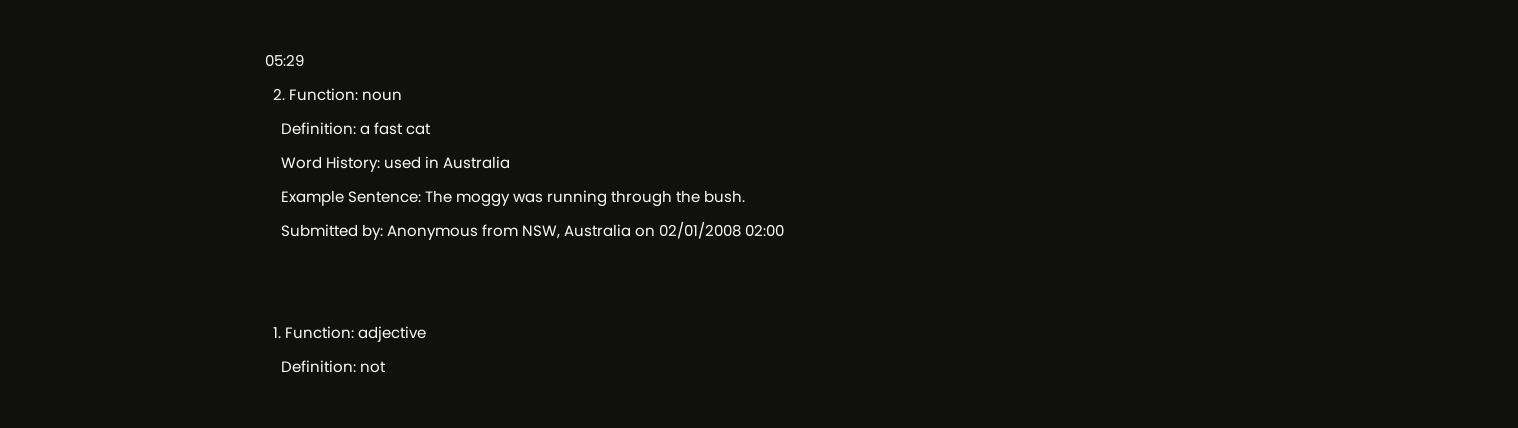05:29
  2. Function: noun
    Definition: a fast cat
    Word History: used in Australia
    Example Sentence: The moggy was running through the bush.
    Submitted by: Anonymous from NSW, Australia on 02/01/2008 02:00


  1. Function: adjective
    Definition: not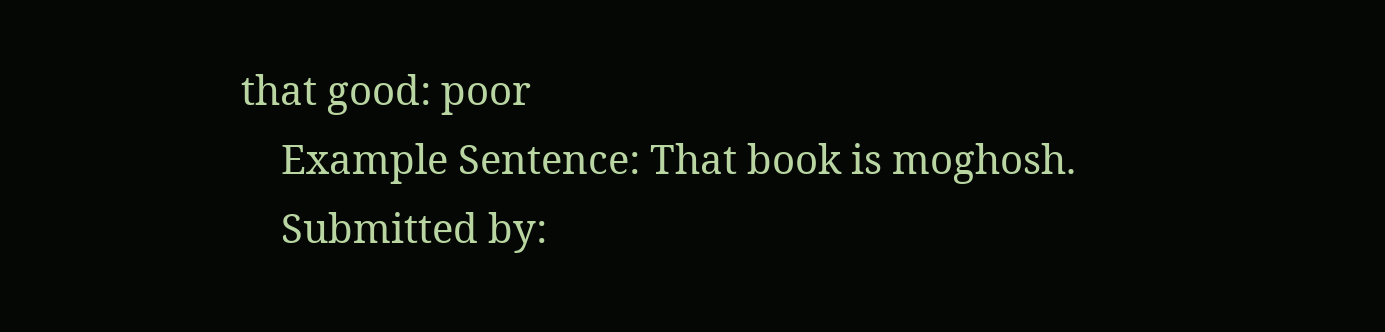that good: poor
    Example Sentence: That book is moghosh.
    Submitted by: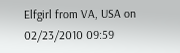Elfgirl from VA, USA on 02/23/2010 09:59